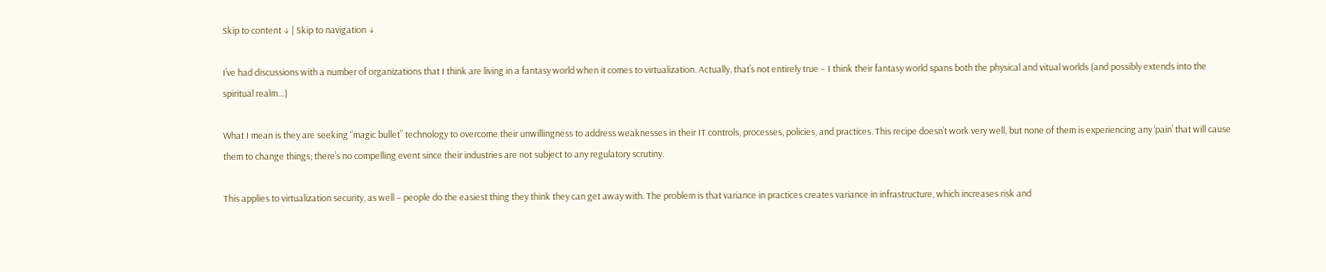Skip to content ↓ | Skip to navigation ↓

I’ve had discussions with a number of organizations that I think are living in a fantasy world when it comes to virtualization. Actually, that’s not entirely true – I think their fantasy world spans both the physical and vitual worlds (and possibly extends into the spiritual realm…)

What I mean is they are seeking “magic bullet” technology to overcome their unwillingness to address weaknesses in their IT controls, processes, policies, and practices. This recipe doesn’t work very well, but none of them is experiencing any ‘pain’ that will cause them to change things; there’s no compelling event since their industries are not subject to any regulatory scrutiny.

This applies to virtualization security, as well – people do the easiest thing they think they can get away with. The problem is that variance in practices creates variance in infrastructure, which increases risk and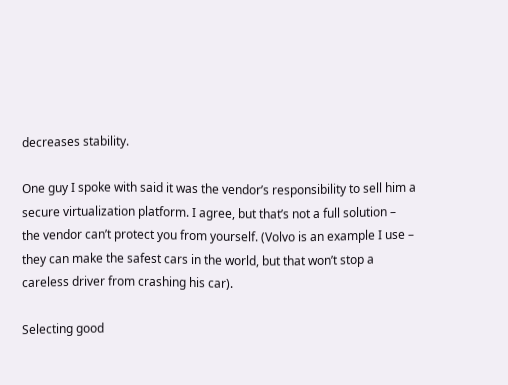decreases stability.

One guy I spoke with said it was the vendor’s responsibility to sell him a secure virtualization platform. I agree, but that’s not a full solution – the vendor can’t protect you from yourself. (Volvo is an example I use – they can make the safest cars in the world, but that won’t stop a careless driver from crashing his car).

Selecting good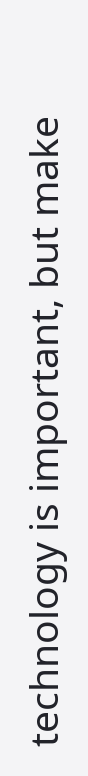technology is important, but make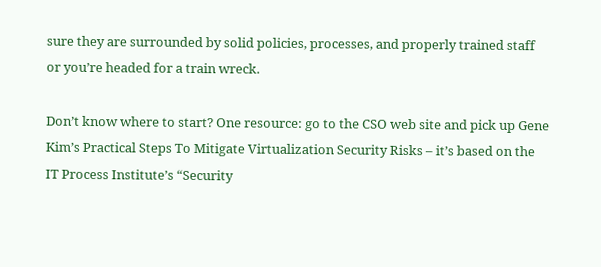sure they are surrounded by solid policies, processes, and properly trained staff or you’re headed for a train wreck.

Don’t know where to start? One resource: go to the CSO web site and pick up Gene Kim’s Practical Steps To Mitigate Virtualization Security Risks – it’s based on the IT Process Institute’s “Security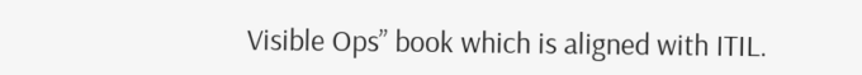Visible Ops” book which is aligned with ITIL.